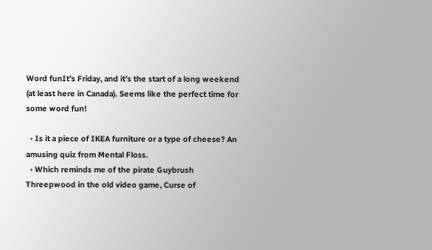Word funIt’s Friday, and it’s the start of a long weekend (at least here in Canada). Seems like the perfect time for some word fun!

  • Is it a piece of IKEA furniture or a type of cheese? An amusing quiz from Mental Floss.
  • Which reminds me of the pirate Guybrush Threepwood in the old video game, Curse of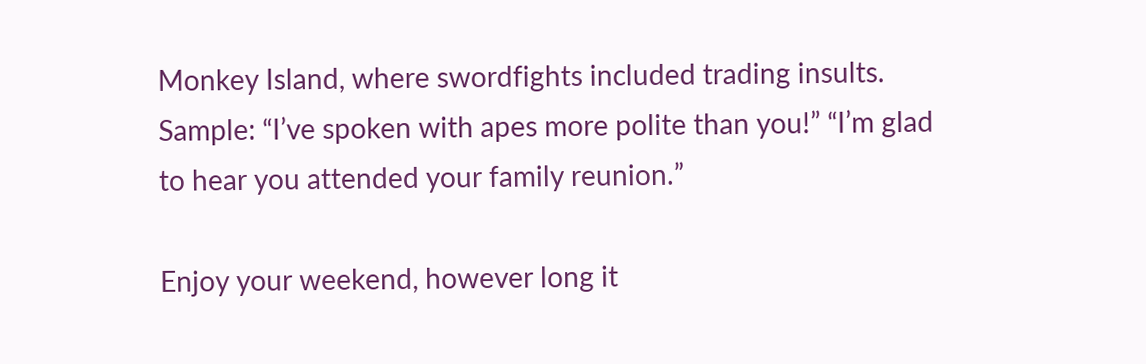Monkey Island, where swordfights included trading insults. Sample: “I’ve spoken with apes more polite than you!” “I’m glad to hear you attended your family reunion.”

Enjoy your weekend, however long it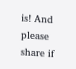is! And please share if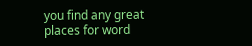you find any great places for word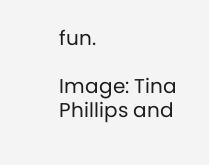fun.

Image: Tina Phillips and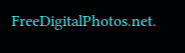FreeDigitalPhotos.net.